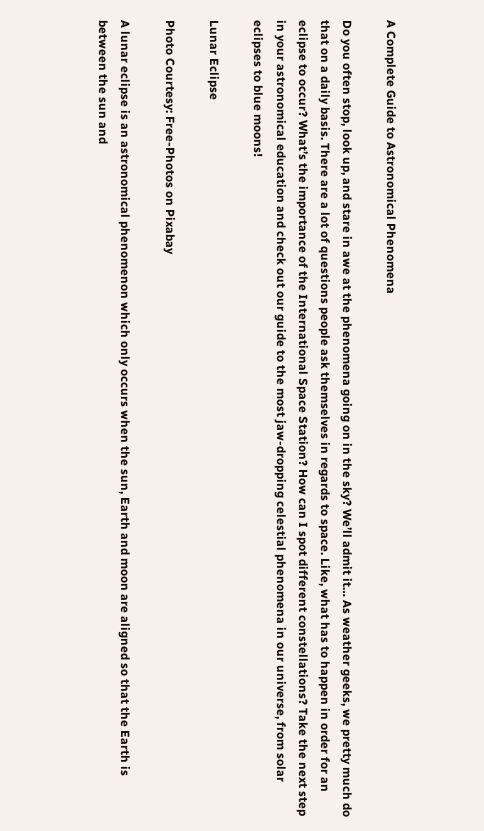A Complete Guide to Astronomical Phenomena

Do you often stop, look up, and stare in awe at the phenomena going on in the sky? We’ll admit it… As weather geeks, we pretty much do that on a daily basis. There are a lot of questions people ask themselves in regards to space. Like, what has to happen in order for an eclipse to occur? What’s the importance of the International Space Station? How can I spot different constellations? Take the next step in your astronomical education and check out our guide to the most jaw-dropping celestial phenomena in our universe, from solar eclipses to blue moons!

Lunar Eclipse

Photo Courtesy: Free-Photos on Pixabay

A lunar eclipse is an astronomical phenomenon which only occurs when the sun, Earth and moon are aligned so that the Earth is between the sun and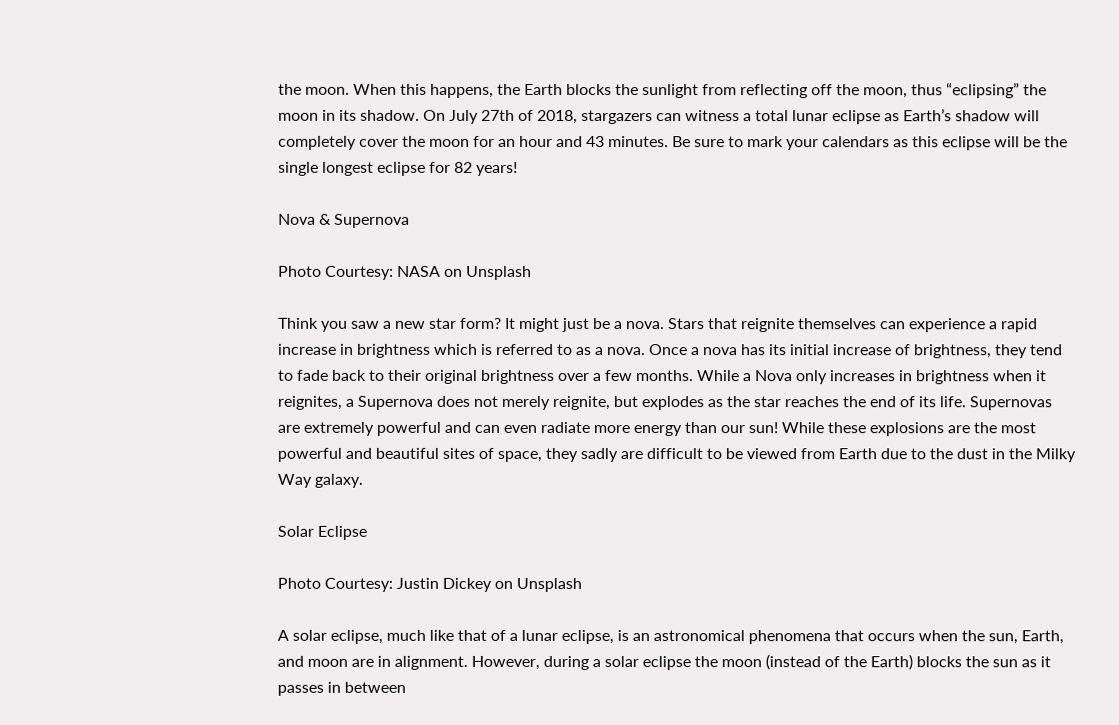the moon. When this happens, the Earth blocks the sunlight from reflecting off the moon, thus “eclipsing” the moon in its shadow. On July 27th of 2018, stargazers can witness a total lunar eclipse as Earth’s shadow will completely cover the moon for an hour and 43 minutes. Be sure to mark your calendars as this eclipse will be the single longest eclipse for 82 years!

Nova & Supernova

Photo Courtesy: NASA on Unsplash

Think you saw a new star form? It might just be a nova. Stars that reignite themselves can experience a rapid increase in brightness which is referred to as a nova. Once a nova has its initial increase of brightness, they tend to fade back to their original brightness over a few months. While a Nova only increases in brightness when it reignites, a Supernova does not merely reignite, but explodes as the star reaches the end of its life. Supernovas are extremely powerful and can even radiate more energy than our sun! While these explosions are the most powerful and beautiful sites of space, they sadly are difficult to be viewed from Earth due to the dust in the Milky Way galaxy.

Solar Eclipse

Photo Courtesy: Justin Dickey on Unsplash

A solar eclipse, much like that of a lunar eclipse, is an astronomical phenomena that occurs when the sun, Earth, and moon are in alignment. However, during a solar eclipse the moon (instead of the Earth) blocks the sun as it passes in between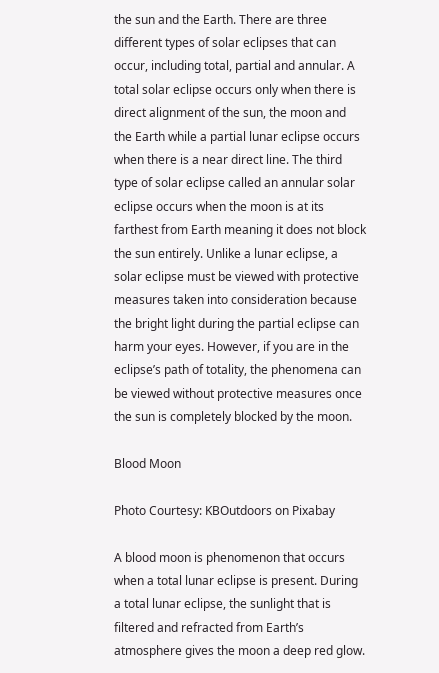the sun and the Earth. There are three different types of solar eclipses that can occur, including total, partial and annular. A total solar eclipse occurs only when there is direct alignment of the sun, the moon and the Earth while a partial lunar eclipse occurs when there is a near direct line. The third type of solar eclipse called an annular solar eclipse occurs when the moon is at its farthest from Earth meaning it does not block the sun entirely. Unlike a lunar eclipse, a solar eclipse must be viewed with protective measures taken into consideration because the bright light during the partial eclipse can harm your eyes. However, if you are in the eclipse’s path of totality, the phenomena can be viewed without protective measures once the sun is completely blocked by the moon.

Blood Moon

Photo Courtesy: KBOutdoors on Pixabay

A blood moon is phenomenon that occurs when a total lunar eclipse is present. During a total lunar eclipse, the sunlight that is filtered and refracted from Earth’s atmosphere gives the moon a deep red glow.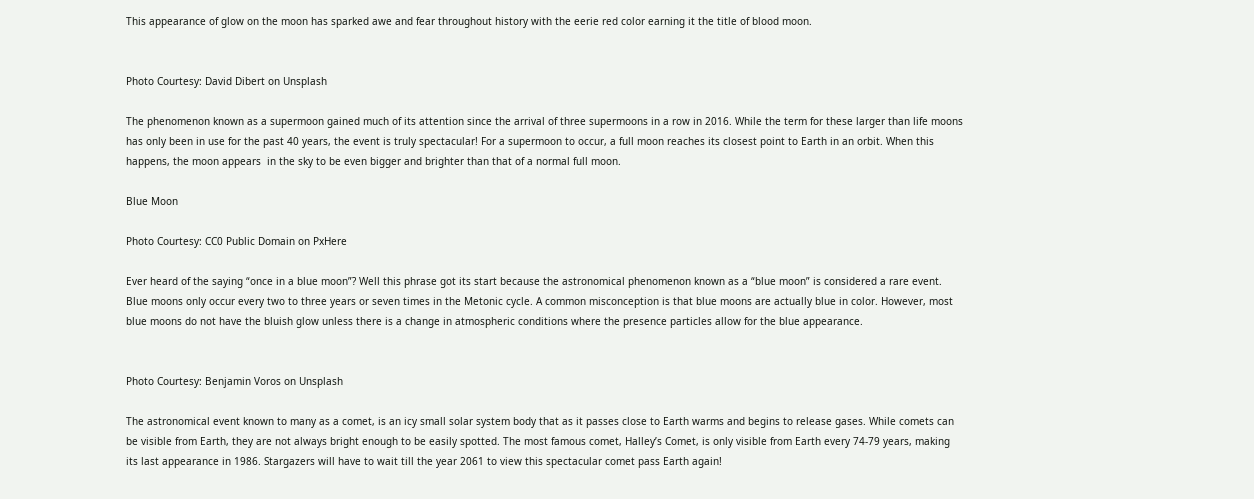This appearance of glow on the moon has sparked awe and fear throughout history with the eerie red color earning it the title of blood moon.


Photo Courtesy: David Dibert on Unsplash

The phenomenon known as a supermoon gained much of its attention since the arrival of three supermoons in a row in 2016. While the term for these larger than life moons has only been in use for the past 40 years, the event is truly spectacular! For a supermoon to occur, a full moon reaches its closest point to Earth in an orbit. When this happens, the moon appears  in the sky to be even bigger and brighter than that of a normal full moon.

Blue Moon

Photo Courtesy: CC0 Public Domain on PxHere

Ever heard of the saying “once in a blue moon”? Well this phrase got its start because the astronomical phenomenon known as a “blue moon” is considered a rare event. Blue moons only occur every two to three years or seven times in the Metonic cycle. A common misconception is that blue moons are actually blue in color. However, most blue moons do not have the bluish glow unless there is a change in atmospheric conditions where the presence particles allow for the blue appearance.


Photo Courtesy: Benjamin Voros on Unsplash

The astronomical event known to many as a comet, is an icy small solar system body that as it passes close to Earth warms and begins to release gases. While comets can be visible from Earth, they are not always bright enough to be easily spotted. The most famous comet, Halley’s Comet, is only visible from Earth every 74-79 years, making its last appearance in 1986. Stargazers will have to wait till the year 2061 to view this spectacular comet pass Earth again!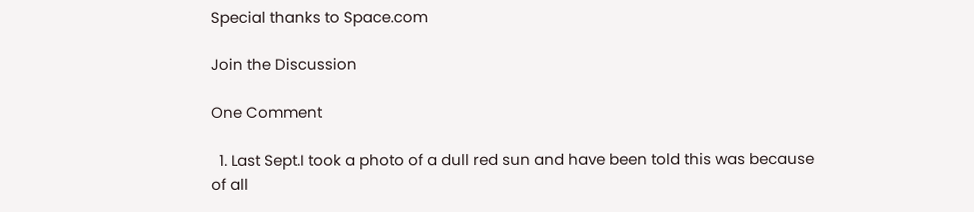Special thanks to Space.com

Join the Discussion

One Comment

  1. Last Sept.I took a photo of a dull red sun and have been told this was because of all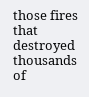those fires that destroyed thousands of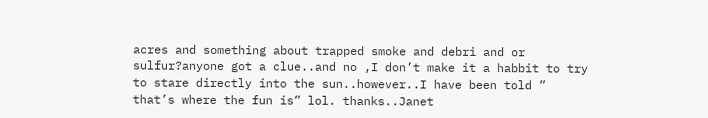acres and something about trapped smoke and debri and or sulfur?anyone got a clue..and no ,I don’t make it a habbit to try to stare directly into the sun..however..I have been told ” that’s where the fun is” lol. thanks..Janet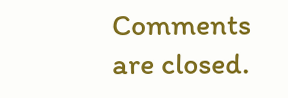Comments are closed.